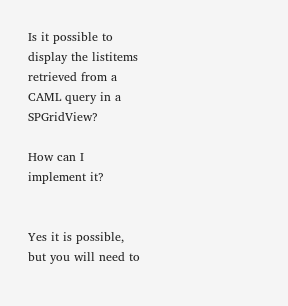Is it possible to display the listitems retrieved from a CAML query in a SPGridView?

How can I implement it?


Yes it is possible, but you will need to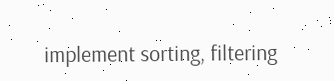implement sorting, filtering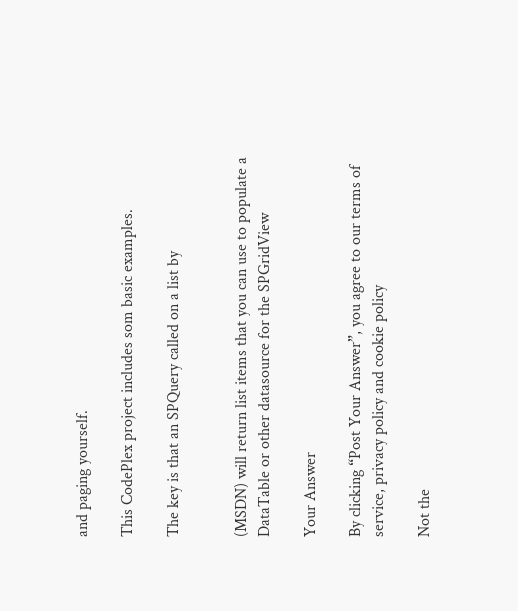and paging yourself.

This CodePlex project includes som basic examples.

The key is that an SPQuery called on a list by


(MSDN) will return list items that you can use to populate a DataTable or other datasource for the SPGridView

Your Answer

By clicking “Post Your Answer”, you agree to our terms of service, privacy policy and cookie policy

Not the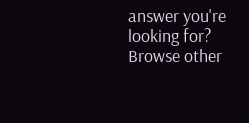answer you're looking for? Browse other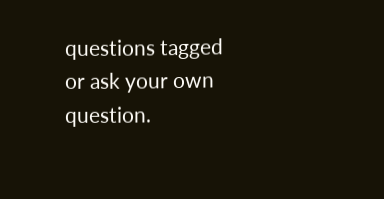questions tagged or ask your own question.